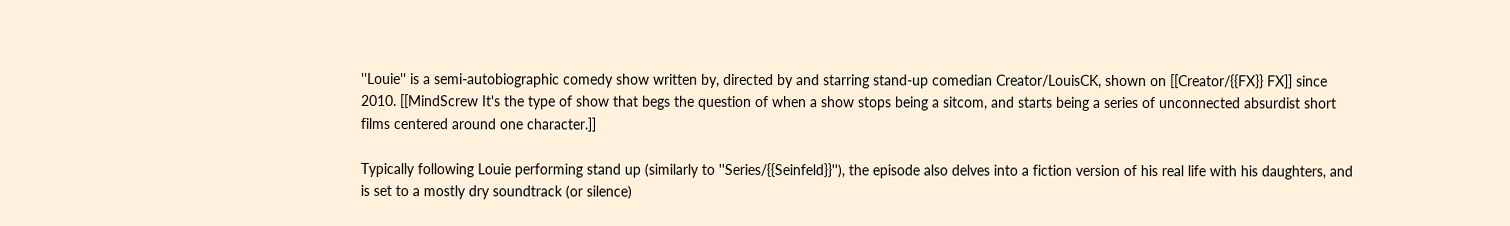''Louie'' is a semi-autobiographic comedy show written by, directed by and starring stand-up comedian Creator/LouisCK, shown on [[Creator/{{FX}} FX]] since 2010. [[MindScrew It's the type of show that begs the question of when a show stops being a sitcom, and starts being a series of unconnected absurdist short films centered around one character.]]

Typically following Louie performing stand up (similarly to ''Series/{{Seinfeld}}''), the episode also delves into a fiction version of his real life with his daughters, and is set to a mostly dry soundtrack (or silence)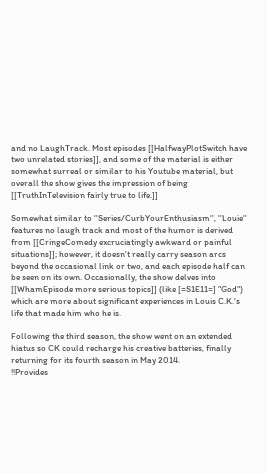and no LaughTrack. Most episodes [[HalfwayPlotSwitch have two unrelated stories]], and some of the material is either somewhat surreal or similar to his Youtube material, but overall the show gives the impression of being [[TruthInTelevision fairly true to life.]]

Somewhat similar to ''Series/CurbYourEnthusiasm'', ''Louie'' features no laugh track and most of the humor is derived from [[CringeComedy excruciatingly awkward or painful situations]]; however, it doesn't really carry season arcs beyond the occasional link or two, and each episode half can be seen on its own. Occasionally, the show delves into [[WhamEpisode more serious topics]] (like [=S1E11=] "God") which are more about significant experiences in Louis C.K.'s life that made him who he is.

Following the third season, the show went on an extended hiatus so CK could recharge his creative batteries, finally returning for its fourth season in May 2014.
!!Provides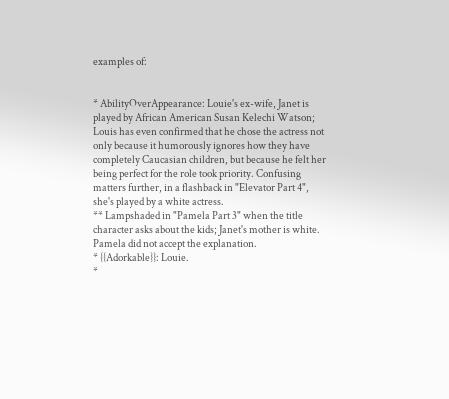examples of:


* AbilityOverAppearance: Louie's ex-wife, Janet is played by African American Susan Kelechi Watson; Louis has even confirmed that he chose the actress not only because it humorously ignores how they have completely Caucasian children, but because he felt her being perfect for the role took priority. Confusing matters further, in a flashback in "Elevator Part 4", she's played by a white actress.
** Lampshaded in "Pamela Part 3" when the title character asks about the kids; Janet's mother is white. Pamela did not accept the explanation.
* {{Adorkable}}: Louie.
*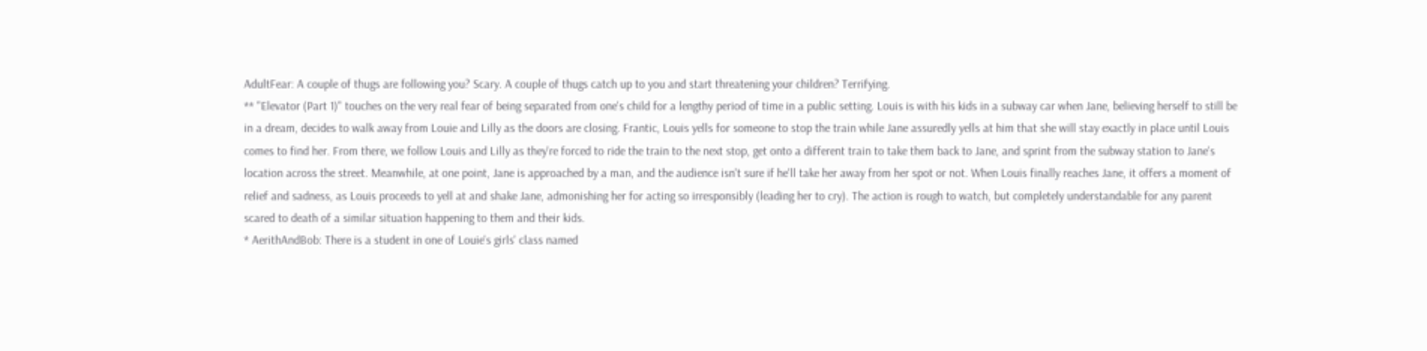AdultFear: A couple of thugs are following you? Scary. A couple of thugs catch up to you and start threatening your children? Terrifying.
** "Elevator (Part 1)" touches on the very real fear of being separated from one's child for a lengthy period of time in a public setting. Louis is with his kids in a subway car when Jane, believing herself to still be in a dream, decides to walk away from Louie and Lilly as the doors are closing. Frantic, Louis yells for someone to stop the train while Jane assuredly yells at him that she will stay exactly in place until Louis comes to find her. From there, we follow Louis and Lilly as they're forced to ride the train to the next stop, get onto a different train to take them back to Jane, and sprint from the subway station to Jane's location across the street. Meanwhile, at one point, Jane is approached by a man, and the audience isn't sure if he'll take her away from her spot or not. When Louis finally reaches Jane, it offers a moment of relief and sadness, as Louis proceeds to yell at and shake Jane, admonishing her for acting so irresponsibly (leading her to cry). The action is rough to watch, but completely understandable for any parent scared to death of a similar situation happening to them and their kids.
* AerithAndBob: There is a student in one of Louie's girls' class named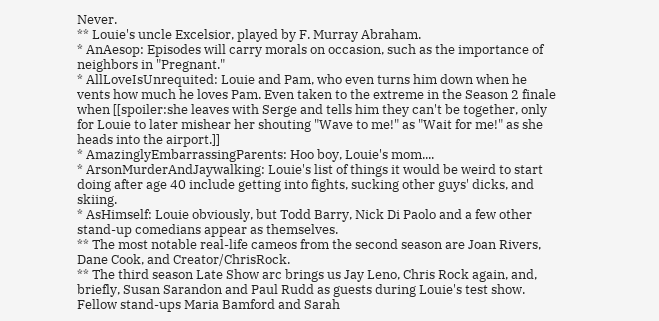Never.
** Louie's uncle Excelsior, played by F. Murray Abraham.
* AnAesop: Episodes will carry morals on occasion, such as the importance of neighbors in "Pregnant."
* AllLoveIsUnrequited: Louie and Pam, who even turns him down when he vents how much he loves Pam. Even taken to the extreme in the Season 2 finale when [[spoiler:she leaves with Serge and tells him they can't be together, only for Louie to later mishear her shouting "Wave to me!" as "Wait for me!" as she heads into the airport.]]
* AmazinglyEmbarrassingParents: Hoo boy, Louie's mom....
* ArsonMurderAndJaywalking: Louie's list of things it would be weird to start doing after age 40 include getting into fights, sucking other guys' dicks, and skiing.
* AsHimself: Louie obviously, but Todd Barry, Nick Di Paolo and a few other stand-up comedians appear as themselves.
** The most notable real-life cameos from the second season are Joan Rivers, Dane Cook, and Creator/ChrisRock.
** The third season Late Show arc brings us Jay Leno, Chris Rock again, and, briefly, Susan Sarandon and Paul Rudd as guests during Louie's test show. Fellow stand-ups Maria Bamford and Sarah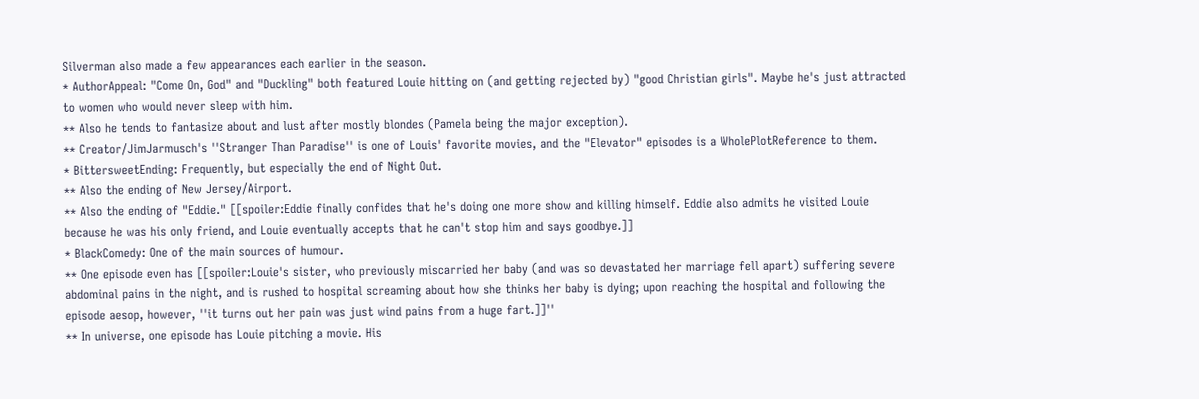Silverman also made a few appearances each earlier in the season.
* AuthorAppeal: "Come On, God" and "Duckling" both featured Louie hitting on (and getting rejected by) "good Christian girls". Maybe he's just attracted to women who would never sleep with him.
** Also he tends to fantasize about and lust after mostly blondes (Pamela being the major exception).
** Creator/JimJarmusch's ''Stranger Than Paradise'' is one of Louis' favorite movies, and the "Elevator" episodes is a WholePlotReference to them.
* BittersweetEnding: Frequently, but especially the end of Night Out.
** Also the ending of New Jersey/Airport.
** Also the ending of "Eddie." [[spoiler:Eddie finally confides that he's doing one more show and killing himself. Eddie also admits he visited Louie because he was his only friend, and Louie eventually accepts that he can't stop him and says goodbye.]]
* BlackComedy: One of the main sources of humour.
** One episode even has [[spoiler:Louie's sister, who previously miscarried her baby (and was so devastated her marriage fell apart) suffering severe abdominal pains in the night, and is rushed to hospital screaming about how she thinks her baby is dying; upon reaching the hospital and following the episode aesop, however, ''it turns out her pain was just wind pains from a huge fart.]]''
** In universe, one episode has Louie pitching a movie. His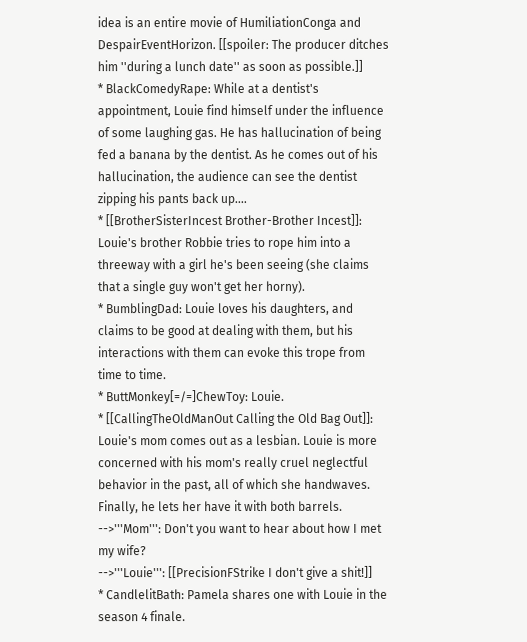idea is an entire movie of HumiliationConga and DespairEventHorizon. [[spoiler: The producer ditches him ''during a lunch date'' as soon as possible.]]
* BlackComedyRape: While at a dentist's appointment, Louie find himself under the influence of some laughing gas. He has hallucination of being fed a banana by the dentist. As he comes out of his hallucination, the audience can see the dentist zipping his pants back up....
* [[BrotherSisterIncest Brother-Brother Incest]]: Louie's brother Robbie tries to rope him into a threeway with a girl he's been seeing (she claims that a single guy won't get her horny).
* BumblingDad: Louie loves his daughters, and claims to be good at dealing with them, but his interactions with them can evoke this trope from time to time.
* ButtMonkey[=/=]ChewToy: Louie.
* [[CallingTheOldManOut Calling the Old Bag Out]]: Louie's mom comes out as a lesbian. Louie is more concerned with his mom's really cruel neglectful behavior in the past, all of which she handwaves. Finally, he lets her have it with both barrels.
-->'''Mom''': Don't you want to hear about how I met my wife?
-->'''Louie''': [[PrecisionFStrike I don't give a shit!]]
* CandlelitBath: Pamela shares one with Louie in the season 4 finale.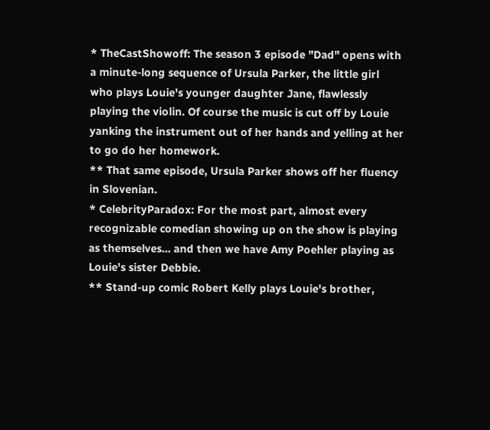* TheCastShowoff: The season 3 episode "Dad" opens with a minute-long sequence of Ursula Parker, the little girl who plays Louie's younger daughter Jane, flawlessly playing the violin. Of course the music is cut off by Louie yanking the instrument out of her hands and yelling at her to go do her homework.
** That same episode, Ursula Parker shows off her fluency in Slovenian.
* CelebrityParadox: For the most part, almost every recognizable comedian showing up on the show is playing as themselves... and then we have Amy Poehler playing as Louie's sister Debbie.
** Stand-up comic Robert Kelly plays Louie's brother,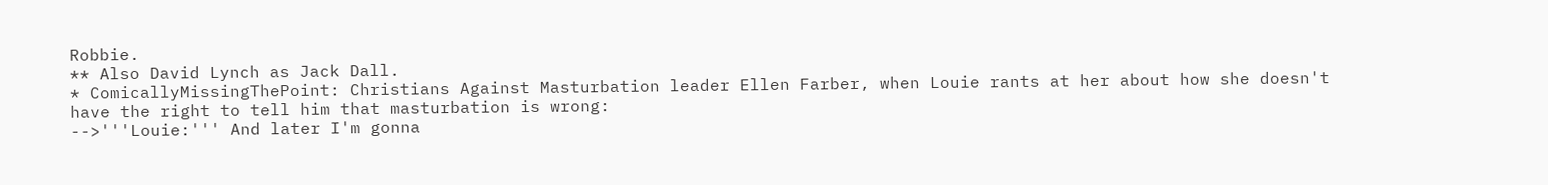Robbie.
** Also David Lynch as Jack Dall.
* ComicallyMissingThePoint: Christians Against Masturbation leader Ellen Farber, when Louie rants at her about how she doesn't have the right to tell him that masturbation is wrong:
-->'''Louie:''' And later I'm gonna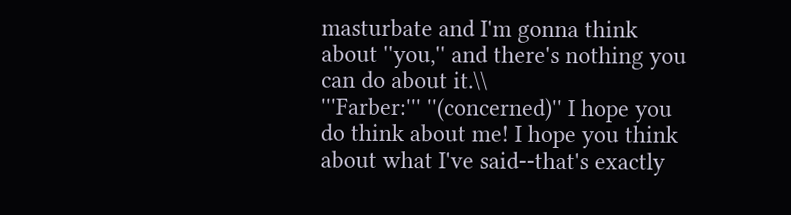masturbate and I'm gonna think about ''you,'' and there's nothing you can do about it.\\
'''Farber:''' ''(concerned)'' I hope you do think about me! I hope you think about what I've said--that's exactly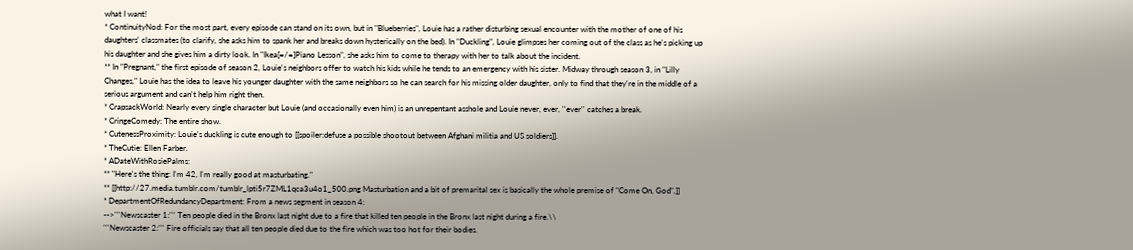what I want!
* ContinuityNod: For the most part, every episode can stand on its own, but in "Blueberries", Louie has a rather disturbing sexual encounter with the mother of one of his daughters' classmates (to clarify, she asks him to spank her and breaks down hysterically on the bed). In "Duckling", Louie glimpses her coming out of the class as he's picking up his daughter and she gives him a dirty look. In "Ikea[=/=]Piano Lesson", she asks him to come to therapy with her to talk about the incident.
** In "Pregnant," the first episode of season 2, Louie's neighbors offer to watch his kids while he tends to an emergency with his sister. Midway through season 3, in "Lilly Changes," Louie has the idea to leave his younger daughter with the same neighbors so he can search for his missing older daughter, only to find that they're in the middle of a serious argument and can't help him right then.
* CrapsackWorld: Nearly every single character but Louie (and occasionally even him) is an unrepentant asshole and Louie never, ever, ''ever'' catches a break.
* CringeComedy: The entire show.
* CutenessProximity: Louie's duckling is cute enough to [[spoiler:defuse a possible shootout between Afghani militia and US soldiers]].
* TheCutie: Ellen Farber.
* ADateWithRosiePalms:
** "Here's the thing: I'm 42, I'm really good at masturbating."
** [[http://27.media.tumblr.com/tumblr_lpti5r7ZML1qca3u4o1_500.png Masturbation and a bit of premarital sex is basically the whole premise of "Come On, God".]]
* DepartmentOfRedundancyDepartment: From a news segment in season 4:
-->'''Newscaster 1:''' Ten people died in the Bronx last night due to a fire that killed ten people in the Bronx last night during a fire.\\
'''Newscaster 2:''' Fire officials say that all ten people died due to the fire which was too hot for their bodies.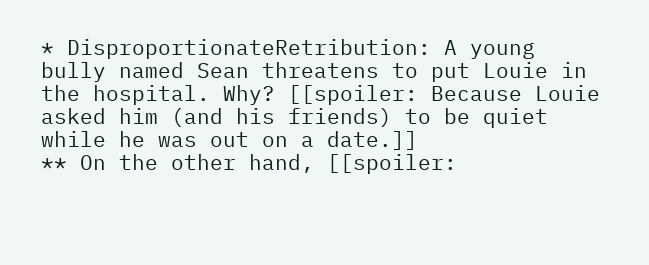* DisproportionateRetribution: A young bully named Sean threatens to put Louie in the hospital. Why? [[spoiler: Because Louie asked him (and his friends) to be quiet while he was out on a date.]]
** On the other hand, [[spoiler: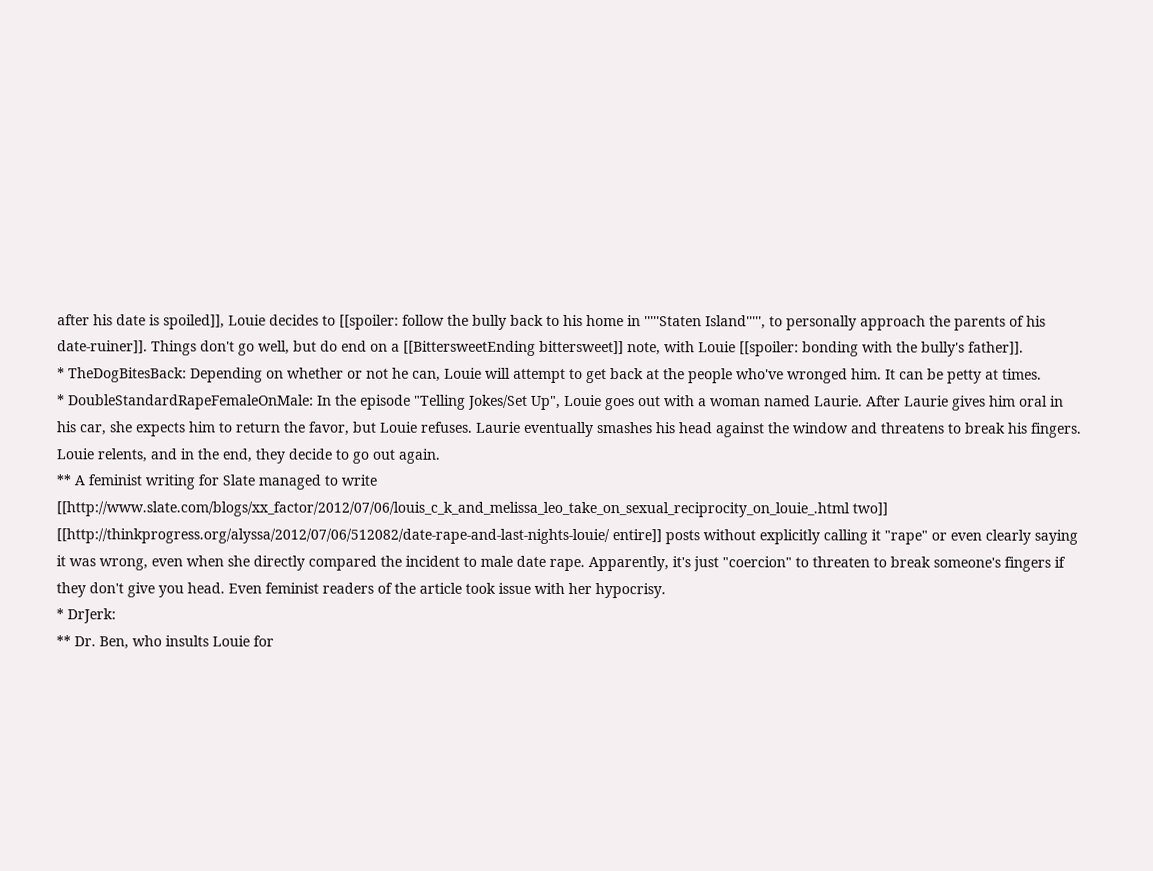after his date is spoiled]], Louie decides to [[spoiler: follow the bully back to his home in '''''Staten Island''''', to personally approach the parents of his date-ruiner]]. Things don't go well, but do end on a [[BittersweetEnding bittersweet]] note, with Louie [[spoiler: bonding with the bully's father]].
* TheDogBitesBack: Depending on whether or not he can, Louie will attempt to get back at the people who've wronged him. It can be petty at times.
* DoubleStandardRapeFemaleOnMale: In the episode "Telling Jokes/Set Up", Louie goes out with a woman named Laurie. After Laurie gives him oral in his car, she expects him to return the favor, but Louie refuses. Laurie eventually smashes his head against the window and threatens to break his fingers. Louie relents, and in the end, they decide to go out again.
** A feminist writing for Slate managed to write [[http://www.slate.com/blogs/xx_factor/2012/07/06/louis_c_k_and_melissa_leo_take_on_sexual_reciprocity_on_louie_.html two]] [[http://thinkprogress.org/alyssa/2012/07/06/512082/date-rape-and-last-nights-louie/ entire]] posts without explicitly calling it "rape" or even clearly saying it was wrong, even when she directly compared the incident to male date rape. Apparently, it's just "coercion" to threaten to break someone's fingers if they don't give you head. Even feminist readers of the article took issue with her hypocrisy.
* DrJerk:
** Dr. Ben, who insults Louie for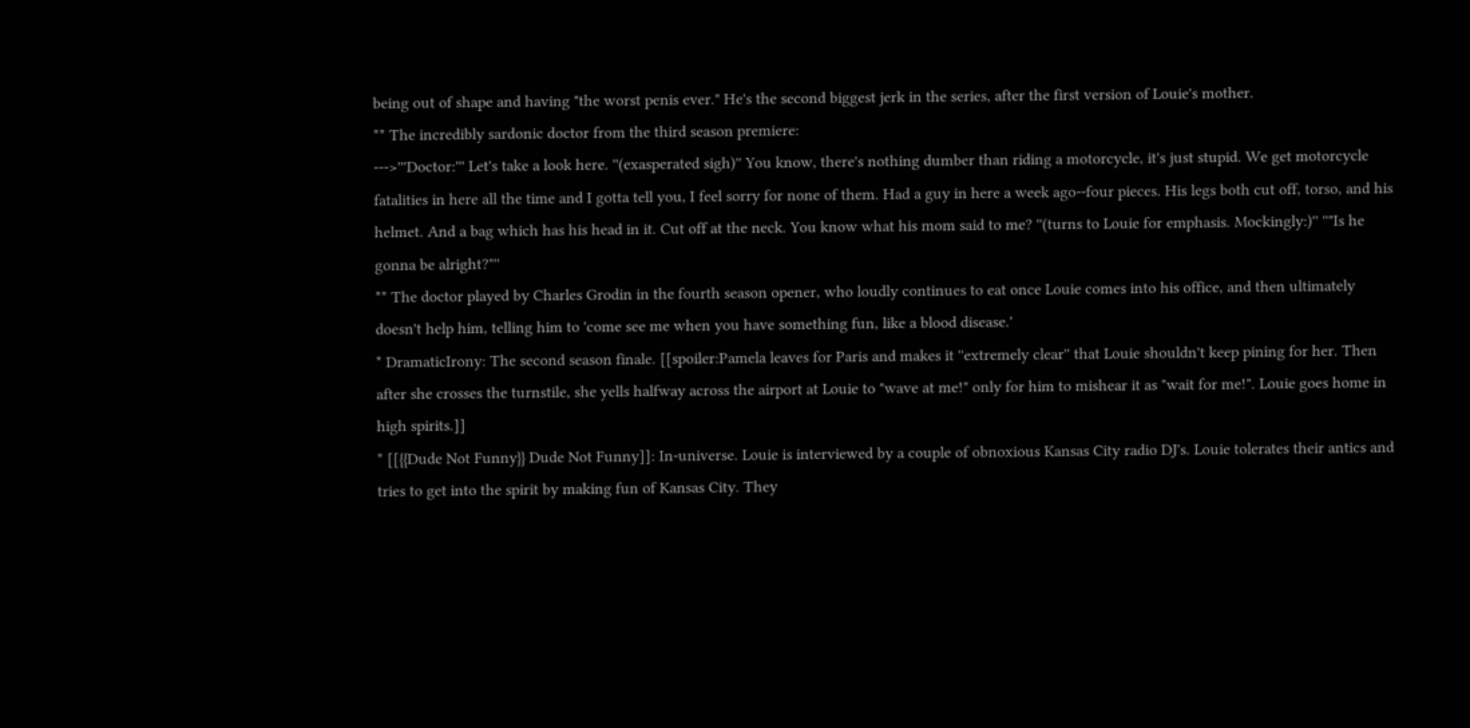being out of shape and having "the worst penis ever." He's the second biggest jerk in the series, after the first version of Louie's mother.
** The incredibly sardonic doctor from the third season premiere:
--->'''Doctor:''' Let's take a look here. ''(exasperated sigh)'' You know, there's nothing dumber than riding a motorcycle, it's just stupid. We get motorcycle fatalities in here all the time and I gotta tell you, I feel sorry for none of them. Had a guy in here a week ago--four pieces. His legs both cut off, torso, and his helmet. And a bag which has his head in it. Cut off at the neck. You know what his mom said to me? ''(turns to Louie for emphasis. Mockingly:)'' ''"Is he gonna be alright?"''
** The doctor played by Charles Grodin in the fourth season opener, who loudly continues to eat once Louie comes into his office, and then ultimately doesn't help him, telling him to 'come see me when you have something fun, like a blood disease.'
* DramaticIrony: The second season finale. [[spoiler:Pamela leaves for Paris and makes it ''extremely clear'' that Louie shouldn't keep pining for her. Then after she crosses the turnstile, she yells halfway across the airport at Louie to "wave at me!" only for him to mishear it as "wait for me!". Louie goes home in high spirits.]]
* [[{{Dude Not Funny}} Dude Not Funny]]: In-universe. Louie is interviewed by a couple of obnoxious Kansas City radio DJ's. Louie tolerates their antics and tries to get into the spirit by making fun of Kansas City. They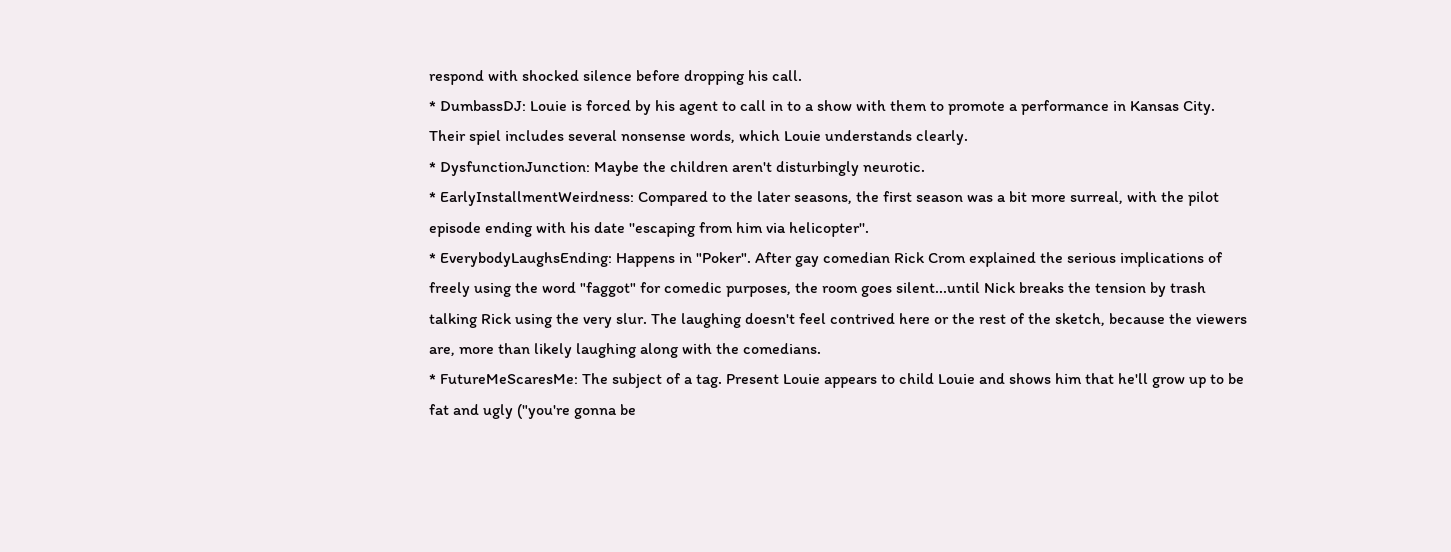respond with shocked silence before dropping his call.
* DumbassDJ: Louie is forced by his agent to call in to a show with them to promote a performance in Kansas City. Their spiel includes several nonsense words, which Louie understands clearly.
* DysfunctionJunction: Maybe the children aren't disturbingly neurotic.
* EarlyInstallmentWeirdness: Compared to the later seasons, the first season was a bit more surreal, with the pilot episode ending with his date ''escaping from him via helicopter''.
* EverybodyLaughsEnding: Happens in "Poker". After gay comedian Rick Crom explained the serious implications of freely using the word "faggot" for comedic purposes, the room goes silent...until Nick breaks the tension by trash talking Rick using the very slur. The laughing doesn't feel contrived here or the rest of the sketch, because the viewers are, more than likely laughing along with the comedians.
* FutureMeScaresMe: The subject of a tag. Present Louie appears to child Louie and shows him that he'll grow up to be fat and ugly ("you're gonna be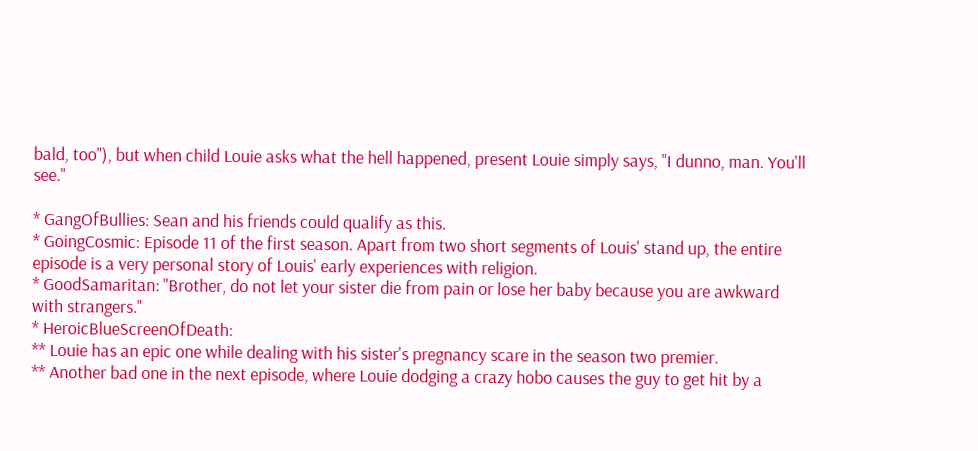bald, too"), but when child Louie asks what the hell happened, present Louie simply says, "I dunno, man. You'll see."

* GangOfBullies: Sean and his friends could qualify as this.
* GoingCosmic: Episode 11 of the first season. Apart from two short segments of Louis' stand up, the entire episode is a very personal story of Louis' early experiences with religion.
* GoodSamaritan: "Brother, do not let your sister die from pain or lose her baby because you are awkward with strangers."
* HeroicBlueScreenOfDeath:
** Louie has an epic one while dealing with his sister's pregnancy scare in the season two premier.
** Another bad one in the next episode, where Louie dodging a crazy hobo causes the guy to get hit by a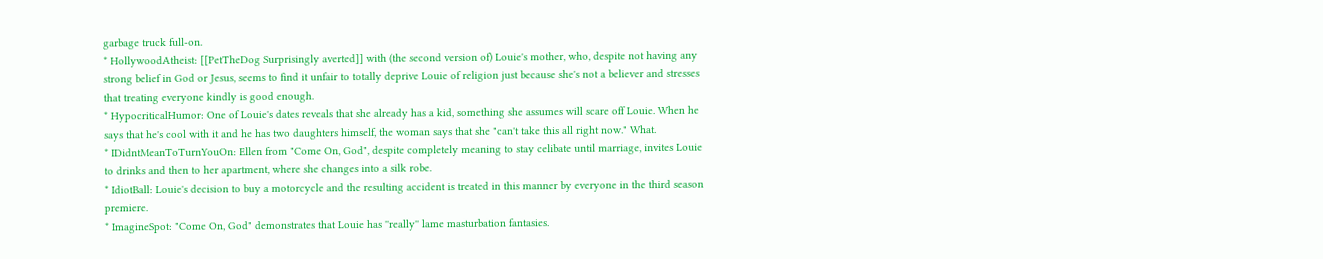garbage truck full-on.
* HollywoodAtheist: [[PetTheDog Surprisingly averted]] with (the second version of) Louie's mother, who, despite not having any strong belief in God or Jesus, seems to find it unfair to totally deprive Louie of religion just because she's not a believer and stresses that treating everyone kindly is good enough.
* HypocriticalHumor: One of Louie's dates reveals that she already has a kid, something she assumes will scare off Louie. When he says that he's cool with it and he has two daughters himself, the woman says that she "can't take this all right now." What.
* IDidntMeanToTurnYouOn: Ellen from "Come On, God", despite completely meaning to stay celibate until marriage, invites Louie to drinks and then to her apartment, where she changes into a silk robe.
* IdiotBall: Louie's decision to buy a motorcycle and the resulting accident is treated in this manner by everyone in the third season premiere.
* ImagineSpot: "Come On, God" demonstrates that Louie has ''really'' lame masturbation fantasies.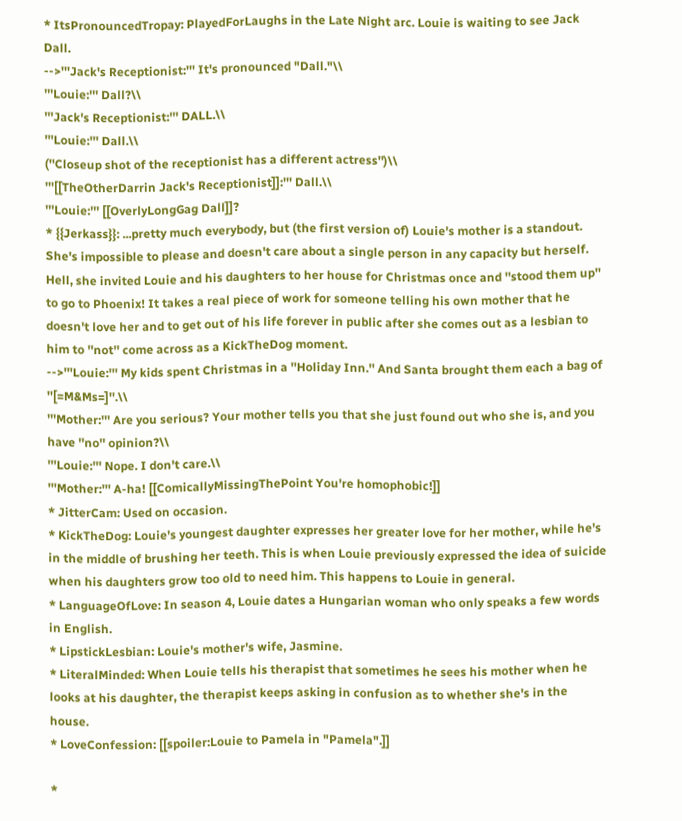* ItsPronouncedTropay: PlayedForLaughs in the Late Night arc. Louie is waiting to see Jack Dall.
-->'''Jack's Receptionist:''' It's pronounced "Dall."\\
'''Louie:''' Dall?\\
'''Jack's Receptionist:''' DALL.\\
'''Louie:''' Dall.\\
(''Closeup shot of the receptionist has a different actress'')\\
'''[[TheOtherDarrin Jack's Receptionist]]:''' Dall.\\
'''Louie:''' [[OverlyLongGag Dall]]?
* {{Jerkass}}: ...pretty much everybody, but (the first version of) Louie's mother is a standout. She's impossible to please and doesn't care about a single person in any capacity but herself. Hell, she invited Louie and his daughters to her house for Christmas once and ''stood them up'' to go to Phoenix! It takes a real piece of work for someone telling his own mother that he doesn't love her and to get out of his life forever in public after she comes out as a lesbian to him to ''not'' come across as a KickTheDog moment.
-->'''Louie:''' My kids spent Christmas in a ''Holiday Inn.'' And Santa brought them each a bag of ''[=M&Ms=]''.\\
'''Mother:''' Are you serious? Your mother tells you that she just found out who she is, and you have ''no'' opinion?\\
'''Louie:''' Nope. I don't care.\\
'''Mother:''' A-ha! [[ComicallyMissingThePoint You're homophobic!]]
* JitterCam: Used on occasion.
* KickTheDog: Louie's youngest daughter expresses her greater love for her mother, while he's in the middle of brushing her teeth. This is when Louie previously expressed the idea of suicide when his daughters grow too old to need him. This happens to Louie in general.
* LanguageOfLove: In season 4, Louie dates a Hungarian woman who only speaks a few words in English.
* LipstickLesbian: Louie's mother's wife, Jasmine.
* LiteralMinded: When Louie tells his therapist that sometimes he sees his mother when he looks at his daughter, the therapist keeps asking in confusion as to whether she's in the house.
* LoveConfession: [[spoiler:Louie to Pamela in "Pamela".]]

*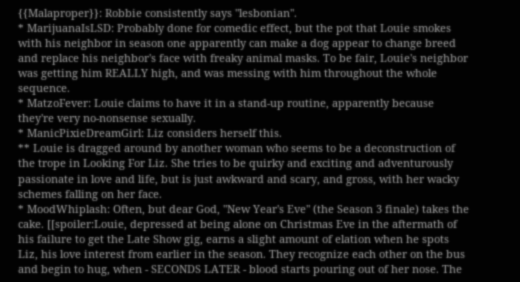{{Malaproper}}: Robbie consistently says "lesbonian".
* MarijuanaIsLSD: Probably done for comedic effect, but the pot that Louie smokes with his neighbor in season one apparently can make a dog appear to change breed and replace his neighbor's face with freaky animal masks. To be fair, Louie's neighbor was getting him REALLY high, and was messing with him throughout the whole sequence.
* MatzoFever: Louie claims to have it in a stand-up routine, apparently because they're very no-nonsense sexually.
* ManicPixieDreamGirl: Liz considers herself this.
** Louie is dragged around by another woman who seems to be a deconstruction of the trope in Looking For Liz. She tries to be quirky and exciting and adventurously passionate in love and life, but is just awkward and scary, and gross, with her wacky schemes falling on her face.
* MoodWhiplash: Often, but dear God, "New Year's Eve" (the Season 3 finale) takes the cake. [[spoiler:Louie, depressed at being alone on Christmas Eve in the aftermath of his failure to get the Late Show gig, earns a slight amount of elation when he spots Liz, his love interest from earlier in the season. They recognize each other on the bus and begin to hug, when - SECONDS LATER - blood starts pouring out of her nose. The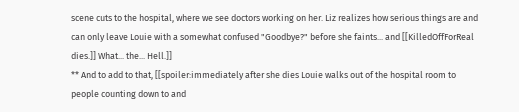scene cuts to the hospital, where we see doctors working on her. Liz realizes how serious things are and can only leave Louie with a somewhat confused "Goodbye?" before she faints... and [[KilledOffForReal dies.]] What... the... Hell.]]
** And to add to that, [[spoiler:immediately after she dies Louie walks out of the hospital room to people counting down to and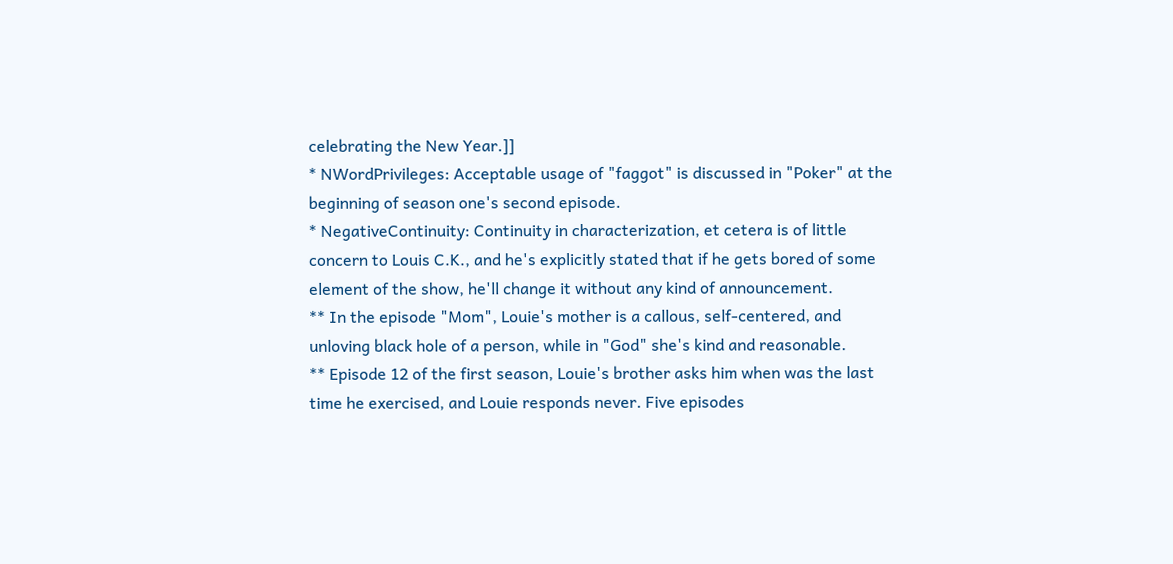celebrating the New Year.]]
* NWordPrivileges: Acceptable usage of "faggot" is discussed in "Poker" at the beginning of season one's second episode.
* NegativeContinuity: Continuity in characterization, et cetera is of little concern to Louis C.K., and he's explicitly stated that if he gets bored of some element of the show, he'll change it without any kind of announcement.
** In the episode "Mom", Louie's mother is a callous, self-centered, and unloving black hole of a person, while in "God" she's kind and reasonable.
** Episode 12 of the first season, Louie's brother asks him when was the last time he exercised, and Louie responds never. Five episodes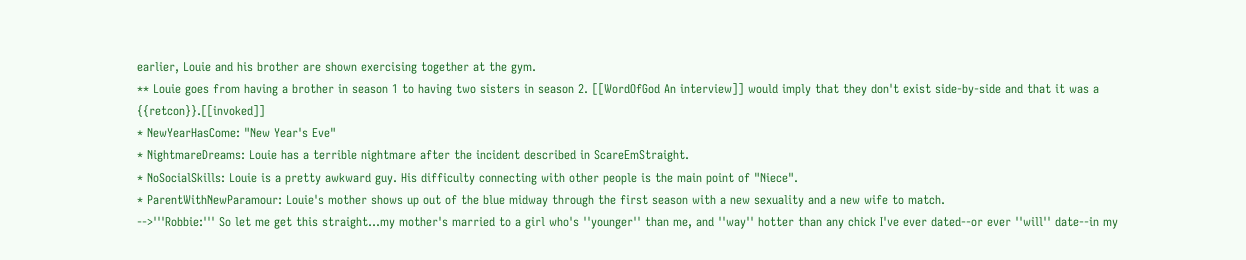earlier, Louie and his brother are shown exercising together at the gym.
** Louie goes from having a brother in season 1 to having two sisters in season 2. [[WordOfGod An interview]] would imply that they don't exist side-by-side and that it was a {{retcon}}.[[invoked]]
* NewYearHasCome: "New Year's Eve"
* NightmareDreams: Louie has a terrible nightmare after the incident described in ScareEmStraight.
* NoSocialSkills: Louie is a pretty awkward guy. His difficulty connecting with other people is the main point of "Niece".
* ParentWithNewParamour: Louie's mother shows up out of the blue midway through the first season with a new sexuality and a new wife to match.
-->'''Robbie:''' So let me get this straight...my mother's married to a girl who's ''younger'' than me, and ''way'' hotter than any chick I've ever dated--or ever ''will'' date--in my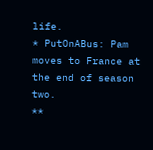life.
* PutOnABus: Pam moves to France at the end of season two.
**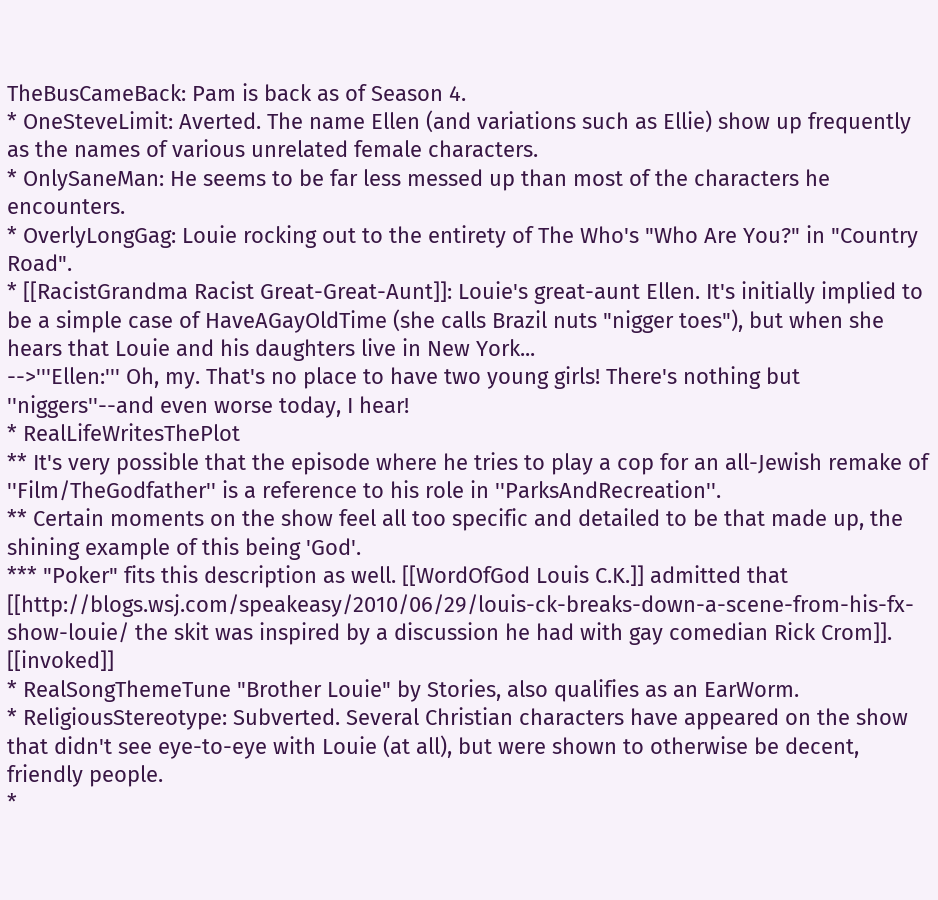TheBusCameBack: Pam is back as of Season 4.
* OneSteveLimit: Averted. The name Ellen (and variations such as Ellie) show up frequently as the names of various unrelated female characters.
* OnlySaneMan: He seems to be far less messed up than most of the characters he encounters.
* OverlyLongGag: Louie rocking out to the entirety of The Who's "Who Are You?" in "Country Road".
* [[RacistGrandma Racist Great-Great-Aunt]]: Louie's great-aunt Ellen. It's initially implied to be a simple case of HaveAGayOldTime (she calls Brazil nuts "nigger toes"), but when she hears that Louie and his daughters live in New York...
-->'''Ellen:''' Oh, my. That's no place to have two young girls! There's nothing but ''niggers''--and even worse today, I hear!
* RealLifeWritesThePlot
** It's very possible that the episode where he tries to play a cop for an all-Jewish remake of ''Film/TheGodfather'' is a reference to his role in ''ParksAndRecreation''.
** Certain moments on the show feel all too specific and detailed to be that made up, the shining example of this being 'God'.
*** "Poker" fits this description as well. [[WordOfGod Louis C.K.]] admitted that [[http://blogs.wsj.com/speakeasy/2010/06/29/louis-ck-breaks-down-a-scene-from-his-fx-show-louie/ the skit was inspired by a discussion he had with gay comedian Rick Crom]]. [[invoked]]
* RealSongThemeTune "Brother Louie" by Stories, also qualifies as an EarWorm.
* ReligiousStereotype: Subverted. Several Christian characters have appeared on the show that didn't see eye-to-eye with Louie (at all), but were shown to otherwise be decent, friendly people.
*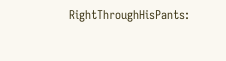RightThroughHisPants: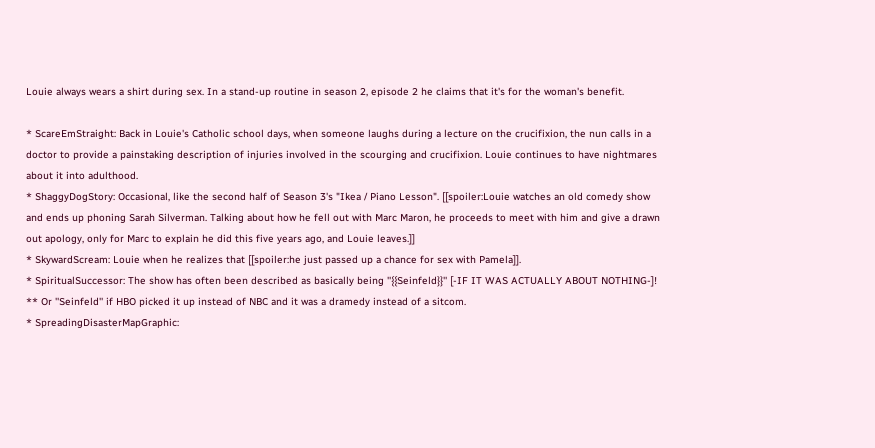Louie always wears a shirt during sex. In a stand-up routine in season 2, episode 2 he claims that it's for the woman's benefit.

* ScareEmStraight: Back in Louie's Catholic school days, when someone laughs during a lecture on the crucifixion, the nun calls in a doctor to provide a painstaking description of injuries involved in the scourging and crucifixion. Louie continues to have nightmares about it into adulthood.
* ShaggyDogStory: Occasional, like the second half of Season 3's "Ikea / Piano Lesson". [[spoiler:Louie watches an old comedy show and ends up phoning Sarah Silverman. Talking about how he fell out with Marc Maron, he proceeds to meet with him and give a drawn out apology, only for Marc to explain he did this five years ago, and Louie leaves.]]
* SkywardScream: Louie when he realizes that [[spoiler:he just passed up a chance for sex with Pamela]].
* SpiritualSuccessor: The show has often been described as basically being ''{{Seinfeld}}'' [-IF IT WAS ACTUALLY ABOUT NOTHING-]!
** Or ''Seinfeld'' if HBO picked it up instead of NBC and it was a dramedy instead of a sitcom.
* SpreadingDisasterMapGraphic: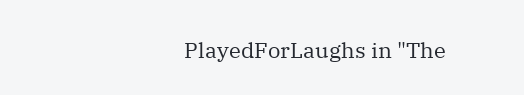PlayedForLaughs in "The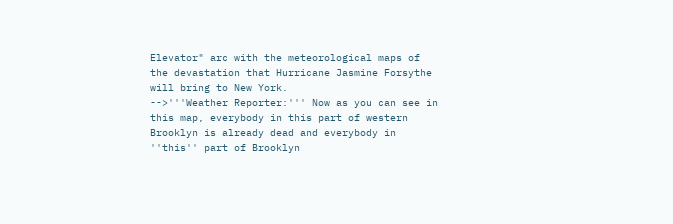Elevator" arc with the meteorological maps of the devastation that Hurricane Jasmine Forsythe will bring to New York.
-->'''Weather Reporter:''' Now as you can see in this map, everybody in this part of western Brooklyn is already dead and everybody in ''this'' part of Brooklyn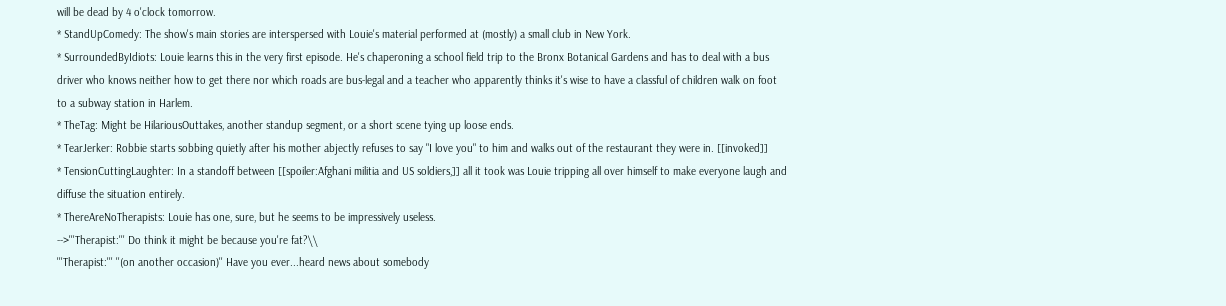will be dead by 4 o'clock tomorrow.
* StandUpComedy: The show's main stories are interspersed with Louie's material performed at (mostly) a small club in New York.
* SurroundedByIdiots: Louie learns this in the very first episode. He's chaperoning a school field trip to the Bronx Botanical Gardens and has to deal with a bus driver who knows neither how to get there nor which roads are bus-legal and a teacher who apparently thinks it's wise to have a classful of children walk on foot to a subway station in Harlem.
* TheTag: Might be HilariousOuttakes, another standup segment, or a short scene tying up loose ends.
* TearJerker: Robbie starts sobbing quietly after his mother abjectly refuses to say "I love you" to him and walks out of the restaurant they were in. [[invoked]]
* TensionCuttingLaughter: In a standoff between [[spoiler:Afghani militia and US soldiers,]] all it took was Louie tripping all over himself to make everyone laugh and diffuse the situation entirely.
* ThereAreNoTherapists: Louie has one, sure, but he seems to be impressively useless.
-->'''Therapist:''' Do think it might be because you're fat?\\
'''Therapist:''' ''(on another occasion)'' Have you ever...heard news about somebody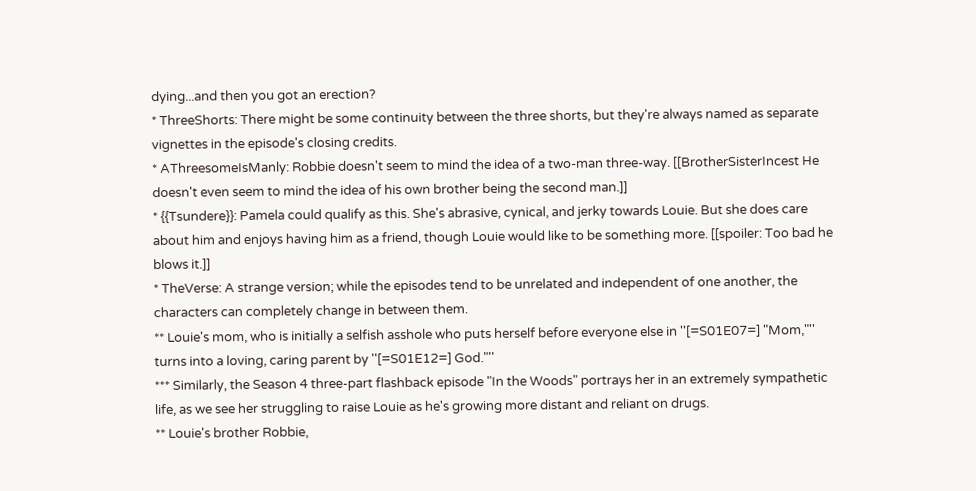dying...and then you got an erection?
* ThreeShorts: There might be some continuity between the three shorts, but they're always named as separate vignettes in the episode's closing credits.
* AThreesomeIsManly: Robbie doesn't seem to mind the idea of a two-man three-way. [[BrotherSisterIncest He doesn't even seem to mind the idea of his own brother being the second man.]]
* {{Tsundere}}: Pamela could qualify as this. She's abrasive, cynical, and jerky towards Louie. But she does care about him and enjoys having him as a friend, though Louie would like to be something more. [[spoiler: Too bad he blows it.]]
* TheVerse: A strange version; while the episodes tend to be unrelated and independent of one another, the characters can completely change in between them.
** Louie's mom, who is initially a selfish asshole who puts herself before everyone else in ''[=S01E07=] "Mom,"'' turns into a loving, caring parent by ''[=S01E12=] God."''
*** Similarly, the Season 4 three-part flashback episode "In the Woods" portrays her in an extremely sympathetic life, as we see her struggling to raise Louie as he's growing more distant and reliant on drugs.
** Louie's brother Robbie,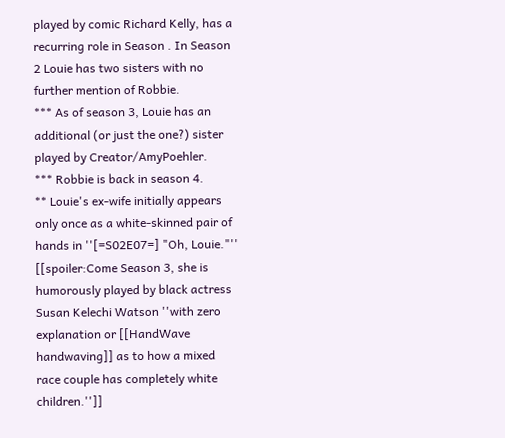played by comic Richard Kelly, has a recurring role in Season . In Season 2 Louie has two sisters with no further mention of Robbie.
*** As of season 3, Louie has an additional (or just the one?) sister played by Creator/AmyPoehler.
*** Robbie is back in season 4.
** Louie's ex-wife initially appears only once as a white-skinned pair of hands in ''[=S02E07=] "Oh, Louie."'' [[spoiler:Come Season 3, she is humorously played by black actress Susan Kelechi Watson ''with zero explanation or [[HandWave handwaving]] as to how a mixed race couple has completely white children.'']]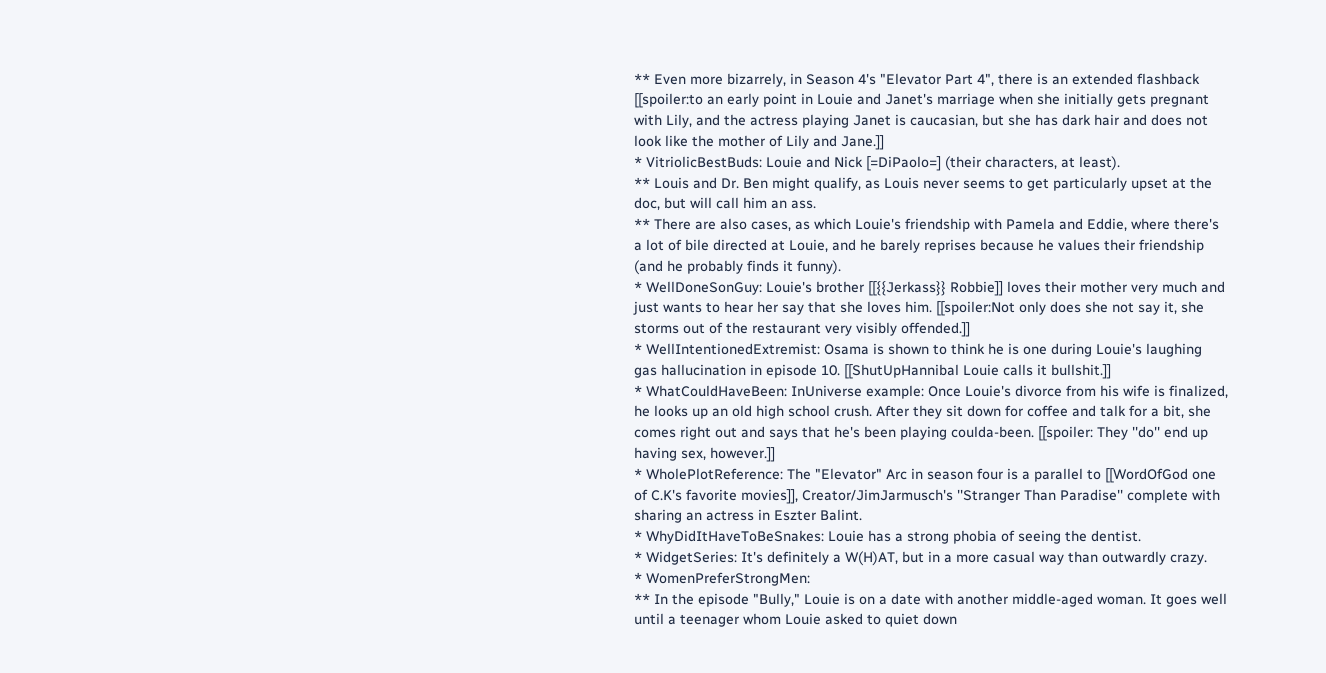** Even more bizarrely, in Season 4's "Elevator Part 4", there is an extended flashback [[spoiler:to an early point in Louie and Janet's marriage when she initially gets pregnant with Lily, and the actress playing Janet is caucasian, but she has dark hair and does not look like the mother of Lily and Jane.]]
* VitriolicBestBuds: Louie and Nick [=DiPaolo=] (their characters, at least).
** Louis and Dr. Ben might qualify, as Louis never seems to get particularly upset at the doc, but will call him an ass.
** There are also cases, as which Louie's friendship with Pamela and Eddie, where there's a lot of bile directed at Louie, and he barely reprises because he values their friendship (and he probably finds it funny).
* WellDoneSonGuy: Louie's brother [[{{Jerkass}} Robbie]] loves their mother very much and just wants to hear her say that she loves him. [[spoiler:Not only does she not say it, she storms out of the restaurant very visibly offended.]]
* WellIntentionedExtremist: Osama is shown to think he is one during Louie's laughing gas hallucination in episode 10. [[ShutUpHannibal Louie calls it bullshit.]]
* WhatCouldHaveBeen: InUniverse example: Once Louie's divorce from his wife is finalized, he looks up an old high school crush. After they sit down for coffee and talk for a bit, she comes right out and says that he's been playing coulda-been. [[spoiler: They ''do'' end up having sex, however.]]
* WholePlotReference: The "Elevator" Arc in season four is a parallel to [[WordOfGod one of C.K's favorite movies]], Creator/JimJarmusch's ''Stranger Than Paradise'' complete with sharing an actress in Eszter Balint.
* WhyDidItHaveToBeSnakes: Louie has a strong phobia of seeing the dentist.
* WidgetSeries: It's definitely a W(H)AT, but in a more casual way than outwardly crazy.
* WomenPreferStrongMen:
** In the episode "Bully," Louie is on a date with another middle-aged woman. It goes well until a teenager whom Louie asked to quiet down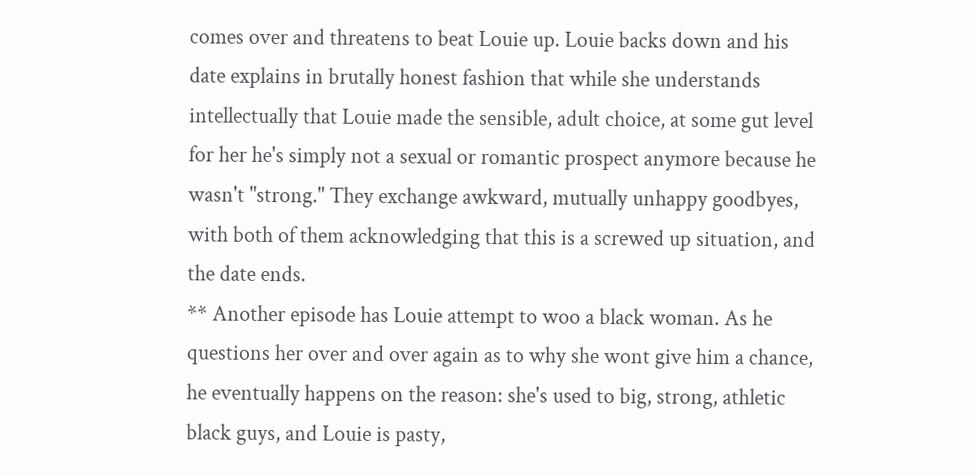comes over and threatens to beat Louie up. Louie backs down and his date explains in brutally honest fashion that while she understands intellectually that Louie made the sensible, adult choice, at some gut level for her he's simply not a sexual or romantic prospect anymore because he wasn't "strong." They exchange awkward, mutually unhappy goodbyes, with both of them acknowledging that this is a screwed up situation, and the date ends.
** Another episode has Louie attempt to woo a black woman. As he questions her over and over again as to why she wont give him a chance, he eventually happens on the reason: she's used to big, strong, athletic black guys, and Louie is pasty,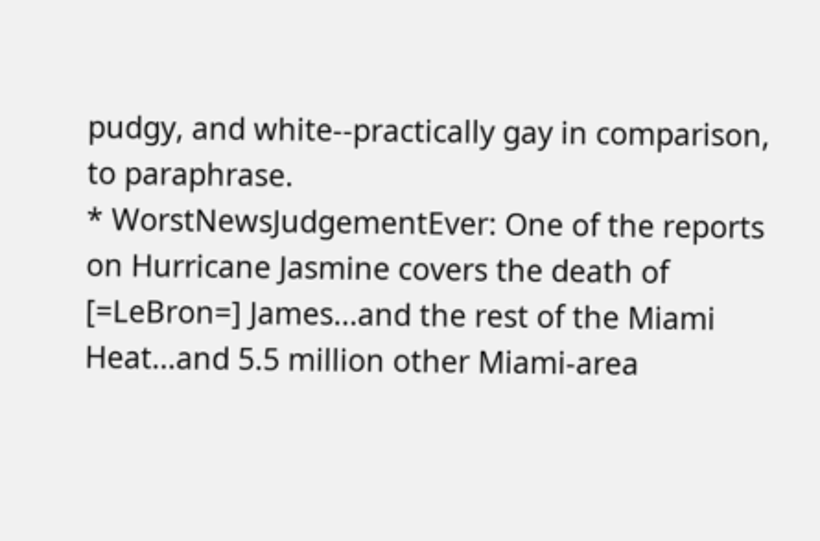pudgy, and white--practically gay in comparison, to paraphrase.
* WorstNewsJudgementEver: One of the reports on Hurricane Jasmine covers the death of [=LeBron=] James...and the rest of the Miami Heat...and 5.5 million other Miami-area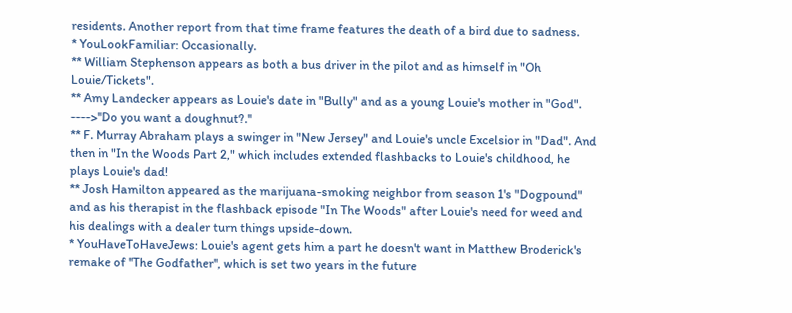residents. Another report from that time frame features the death of a bird due to sadness.
* YouLookFamiliar: Occasionally.
** William Stephenson appears as both a bus driver in the pilot and as himself in "Oh Louie/Tickets".
** Amy Landecker appears as Louie's date in "Bully" and as a young Louie's mother in "God".
---->''Do you want a doughnut?.''
** F. Murray Abraham plays a swinger in "New Jersey" and Louie's uncle Excelsior in "Dad". And then in "In the Woods Part 2," which includes extended flashbacks to Louie's childhood, he plays Louie's dad!
** Josh Hamilton appeared as the marijuana-smoking neighbor from season 1's "Dogpound" and as his therapist in the flashback episode "In The Woods" after Louie's need for weed and his dealings with a dealer turn things upside-down.
* YouHaveToHaveJews: Louie's agent gets him a part he doesn't want in Matthew Broderick's remake of ''The Godfather'', which is set two years in the future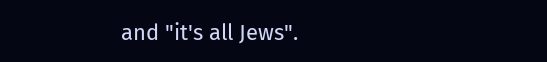and "it's all Jews".